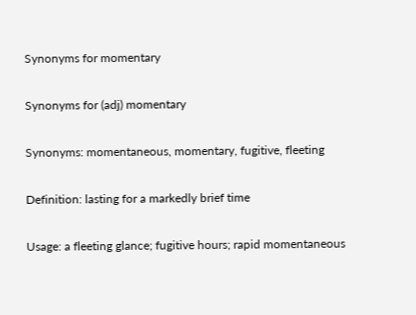Synonyms for momentary

Synonyms for (adj) momentary

Synonyms: momentaneous, momentary, fugitive, fleeting

Definition: lasting for a markedly brief time

Usage: a fleeting glance; fugitive hours; rapid momentaneous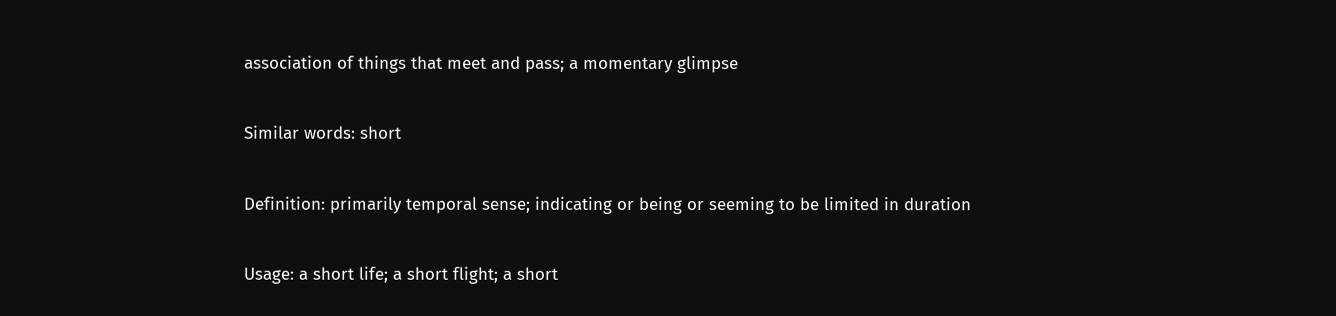association of things that meet and pass; a momentary glimpse

Similar words: short

Definition: primarily temporal sense; indicating or being or seeming to be limited in duration

Usage: a short life; a short flight; a short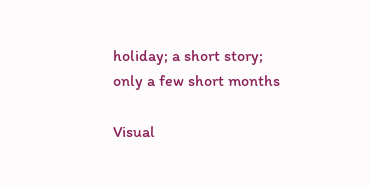holiday; a short story; only a few short months

Visual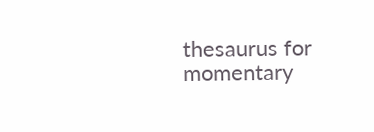thesaurus for momentary